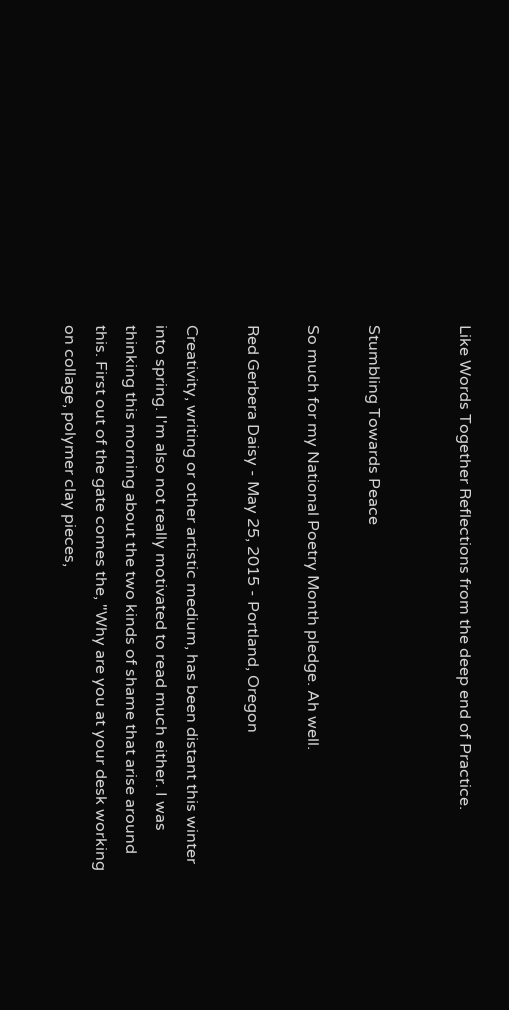Like Words Together Reflections from the deep end of Practice.


Stumbling Towards Peace

So much for my National Poetry Month pledge. Ah well.

Red Gerbera Daisy - May 25, 2015 - Portland, Oregon

Creativity, writing or other artistic medium, has been distant this winter into spring. I'm also not really motivated to read much either. I was thinking this morning about the two kinds of shame that arise around this. First out of the gate comes the, "Why are you at your desk working on collage, polymer clay pieces,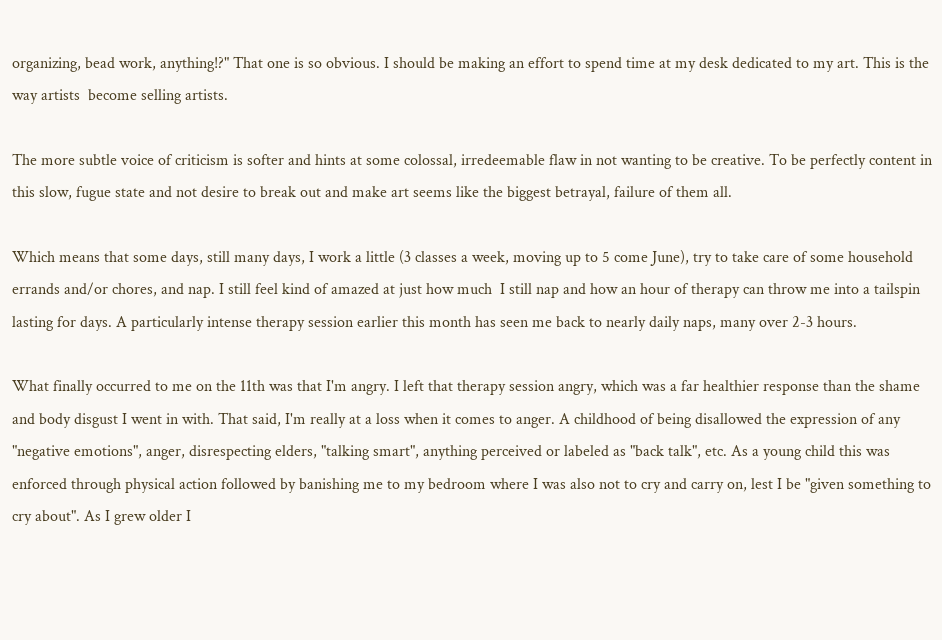organizing, bead work, anything!?" That one is so obvious. I should be making an effort to spend time at my desk dedicated to my art. This is the way artists  become selling artists.

The more subtle voice of criticism is softer and hints at some colossal, irredeemable flaw in not wanting to be creative. To be perfectly content in this slow, fugue state and not desire to break out and make art seems like the biggest betrayal, failure of them all.

Which means that some days, still many days, I work a little (3 classes a week, moving up to 5 come June), try to take care of some household errands and/or chores, and nap. I still feel kind of amazed at just how much  I still nap and how an hour of therapy can throw me into a tailspin lasting for days. A particularly intense therapy session earlier this month has seen me back to nearly daily naps, many over 2-3 hours.

What finally occurred to me on the 11th was that I'm angry. I left that therapy session angry, which was a far healthier response than the shame and body disgust I went in with. That said, I'm really at a loss when it comes to anger. A childhood of being disallowed the expression of any "negative emotions", anger, disrespecting elders, "talking smart", anything perceived or labeled as "back talk", etc. As a young child this was enforced through physical action followed by banishing me to my bedroom where I was also not to cry and carry on, lest I be "given something to cry about". As I grew older I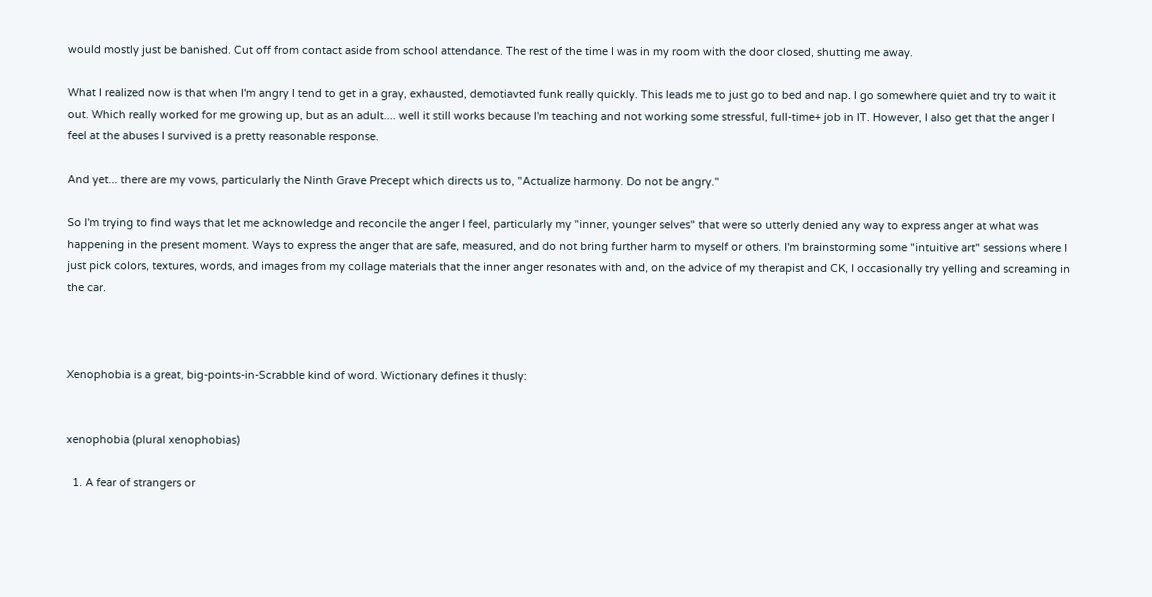would mostly just be banished. Cut off from contact aside from school attendance. The rest of the time I was in my room with the door closed, shutting me away.

What I realized now is that when I'm angry I tend to get in a gray, exhausted, demotiavted funk really quickly. This leads me to just go to bed and nap. I go somewhere quiet and try to wait it out. Which really worked for me growing up, but as an adult.... well it still works because I'm teaching and not working some stressful, full-time+ job in IT. However, I also get that the anger I feel at the abuses I survived is a pretty reasonable response.

And yet... there are my vows, particularly the Ninth Grave Precept which directs us to, "Actualize harmony. Do not be angry."

So I'm trying to find ways that let me acknowledge and reconcile the anger I feel, particularly my "inner, younger selves" that were so utterly denied any way to express anger at what was happening in the present moment. Ways to express the anger that are safe, measured, and do not bring further harm to myself or others. I'm brainstorming some "intuitive art" sessions where I just pick colors, textures, words, and images from my collage materials that the inner anger resonates with and, on the advice of my therapist and CK, I occasionally try yelling and screaming in the car.



Xenophobia is a great, big-points-in-Scrabble kind of word. Wictionary defines it thusly:


xenophobia (plural xenophobias)

  1. A fear of strangers or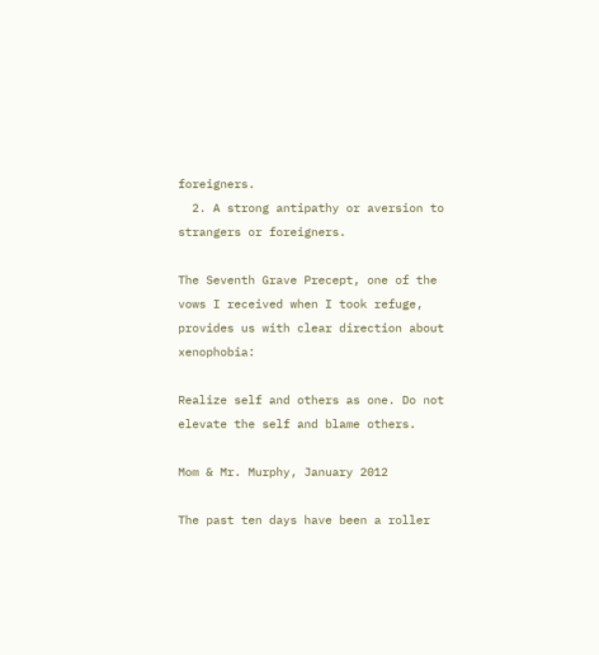foreigners.
  2. A strong antipathy or aversion to strangers or foreigners.

The Seventh Grave Precept, one of the vows I received when I took refuge, provides us with clear direction about xenophobia:

Realize self and others as one. Do not elevate the self and blame others.

Mom & Mr. Murphy, January 2012

The past ten days have been a roller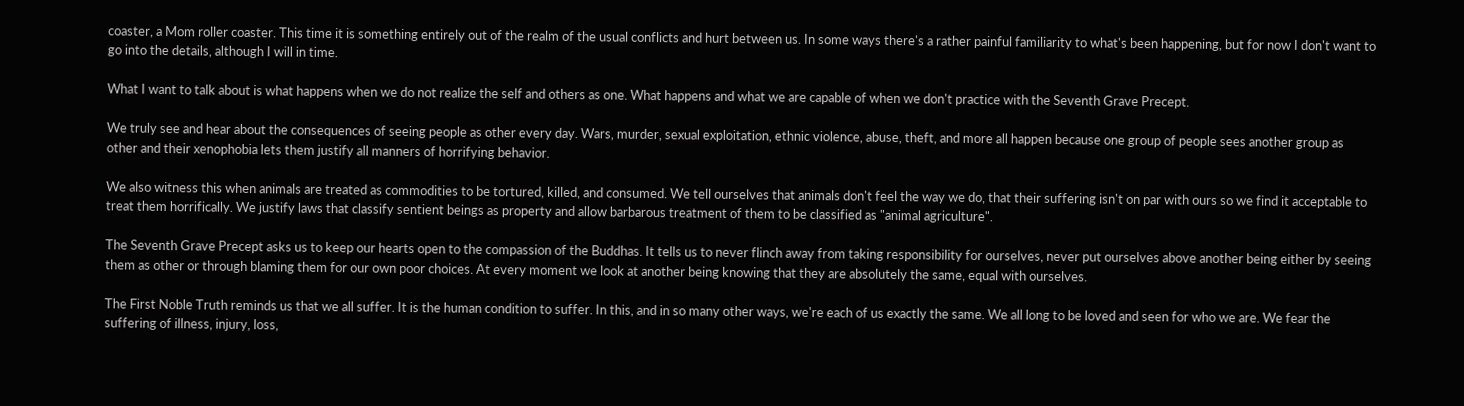coaster, a Mom roller coaster. This time it is something entirely out of the realm of the usual conflicts and hurt between us. In some ways there's a rather painful familiarity to what's been happening, but for now I don't want to go into the details, although I will in time.

What I want to talk about is what happens when we do not realize the self and others as one. What happens and what we are capable of when we don't practice with the Seventh Grave Precept.

We truly see and hear about the consequences of seeing people as other every day. Wars, murder, sexual exploitation, ethnic violence, abuse, theft, and more all happen because one group of people sees another group as other and their xenophobia lets them justify all manners of horrifying behavior.

We also witness this when animals are treated as commodities to be tortured, killed, and consumed. We tell ourselves that animals don't feel the way we do, that their suffering isn't on par with ours so we find it acceptable to treat them horrifically. We justify laws that classify sentient beings as property and allow barbarous treatment of them to be classified as "animal agriculture".

The Seventh Grave Precept asks us to keep our hearts open to the compassion of the Buddhas. It tells us to never flinch away from taking responsibility for ourselves, never put ourselves above another being either by seeing them as other or through blaming them for our own poor choices. At every moment we look at another being knowing that they are absolutely the same, equal with ourselves.

The First Noble Truth reminds us that we all suffer. It is the human condition to suffer. In this, and in so many other ways, we're each of us exactly the same. We all long to be loved and seen for who we are. We fear the suffering of illness, injury, loss,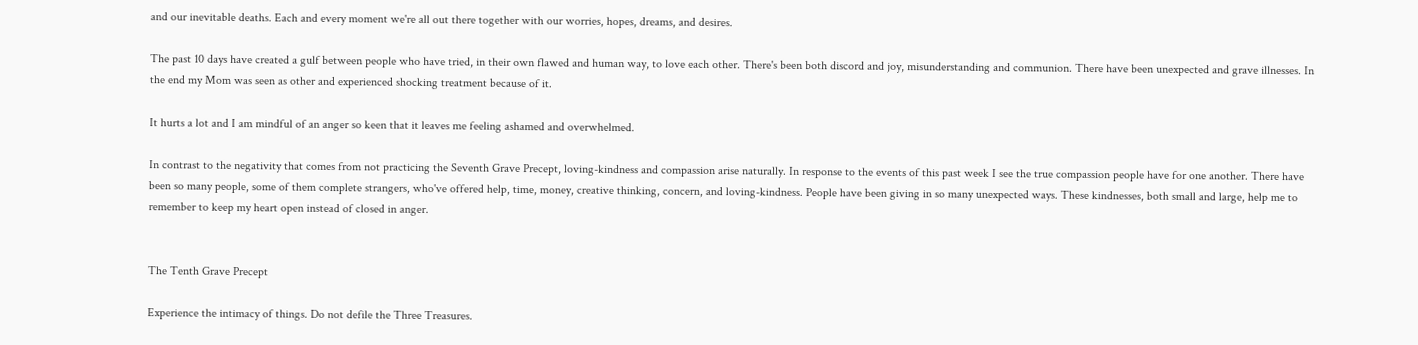and our inevitable deaths. Each and every moment we're all out there together with our worries, hopes, dreams, and desires.

The past 10 days have created a gulf between people who have tried, in their own flawed and human way, to love each other. There's been both discord and joy, misunderstanding and communion. There have been unexpected and grave illnesses. In the end my Mom was seen as other and experienced shocking treatment because of it.

It hurts a lot and I am mindful of an anger so keen that it leaves me feeling ashamed and overwhelmed.

In contrast to the negativity that comes from not practicing the Seventh Grave Precept, loving-kindness and compassion arise naturally. In response to the events of this past week I see the true compassion people have for one another. There have been so many people, some of them complete strangers, who've offered help, time, money, creative thinking, concern, and loving-kindness. People have been giving in so many unexpected ways. These kindnesses, both small and large, help me to remember to keep my heart open instead of closed in anger.


The Tenth Grave Precept

Experience the intimacy of things. Do not defile the Three Treasures.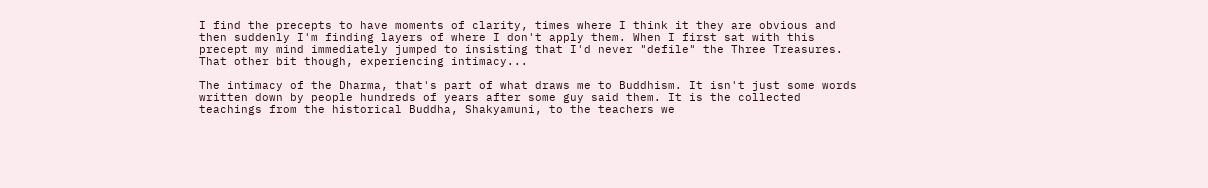I find the precepts to have moments of clarity, times where I think it they are obvious and then suddenly I'm finding layers of where I don't apply them. When I first sat with this precept my mind immediately jumped to insisting that I'd never "defile" the Three Treasures. That other bit though, experiencing intimacy...

The intimacy of the Dharma, that's part of what draws me to Buddhism. It isn't just some words written down by people hundreds of years after some guy said them. It is the collected teachings from the historical Buddha, Shakyamuni, to the teachers we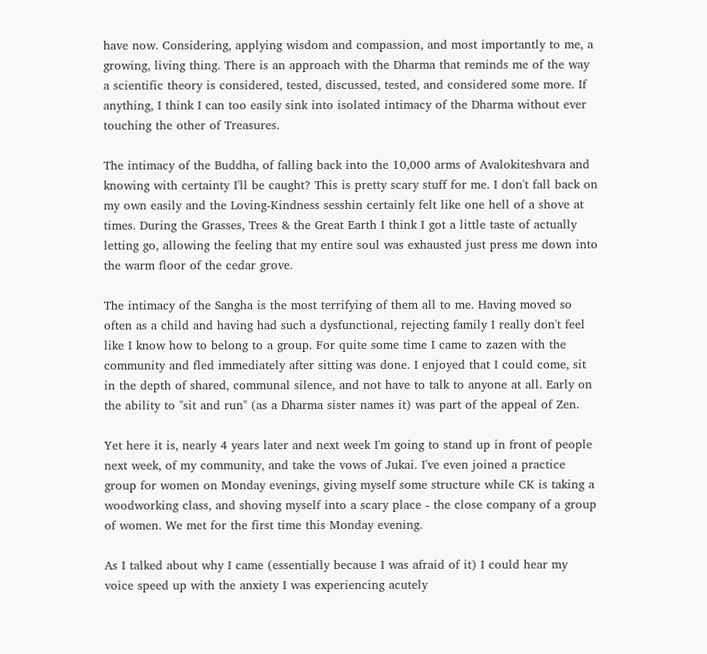have now. Considering, applying wisdom and compassion, and most importantly to me, a growing, living thing. There is an approach with the Dharma that reminds me of the way a scientific theory is considered, tested, discussed, tested, and considered some more. If anything, I think I can too easily sink into isolated intimacy of the Dharma without ever touching the other of Treasures.

The intimacy of the Buddha, of falling back into the 10,000 arms of Avalokiteshvara and knowing with certainty I'll be caught? This is pretty scary stuff for me. I don't fall back on my own easily and the Loving-Kindness sesshin certainly felt like one hell of a shove at times. During the Grasses, Trees & the Great Earth I think I got a little taste of actually letting go, allowing the feeling that my entire soul was exhausted just press me down into the warm floor of the cedar grove.

The intimacy of the Sangha is the most terrifying of them all to me. Having moved so often as a child and having had such a dysfunctional, rejecting family I really don't feel like I know how to belong to a group. For quite some time I came to zazen with the community and fled immediately after sitting was done. I enjoyed that I could come, sit in the depth of shared, communal silence, and not have to talk to anyone at all. Early on the ability to "sit and run" (as a Dharma sister names it) was part of the appeal of Zen.

Yet here it is, nearly 4 years later and next week I'm going to stand up in front of people next week, of my community, and take the vows of Jukai. I've even joined a practice group for women on Monday evenings, giving myself some structure while CK is taking a woodworking class, and shoving myself into a scary place - the close company of a group of women. We met for the first time this Monday evening.

As I talked about why I came (essentially because I was afraid of it) I could hear my voice speed up with the anxiety I was experiencing acutely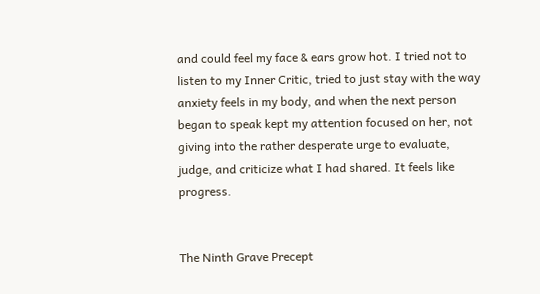and could feel my face & ears grow hot. I tried not to listen to my Inner Critic, tried to just stay with the way anxiety feels in my body, and when the next person began to speak kept my attention focused on her, not giving into the rather desperate urge to evaluate, judge, and criticize what I had shared. It feels like progress.


The Ninth Grave Precept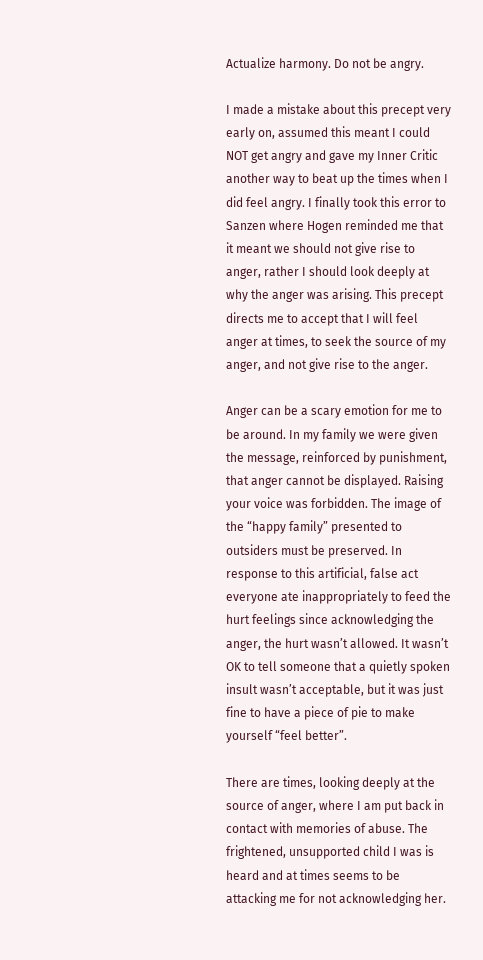Actualize harmony. Do not be angry.

I made a mistake about this precept very early on, assumed this meant I could NOT get angry and gave my Inner Critic another way to beat up the times when I did feel angry. I finally took this error to Sanzen where Hogen reminded me that it meant we should not give rise to anger, rather I should look deeply at why the anger was arising. This precept directs me to accept that I will feel anger at times, to seek the source of my anger, and not give rise to the anger.

Anger can be a scary emotion for me to be around. In my family we were given the message, reinforced by punishment, that anger cannot be displayed. Raising your voice was forbidden. The image of the “happy family” presented to outsiders must be preserved. In response to this artificial, false act everyone ate inappropriately to feed the hurt feelings since acknowledging the anger, the hurt wasn’t allowed. It wasn’t OK to tell someone that a quietly spoken insult wasn’t acceptable, but it was just fine to have a piece of pie to make yourself “feel better”.

There are times, looking deeply at the source of anger, where I am put back in contact with memories of abuse. The frightened, unsupported child I was is heard and at times seems to be attacking me for not acknowledging her.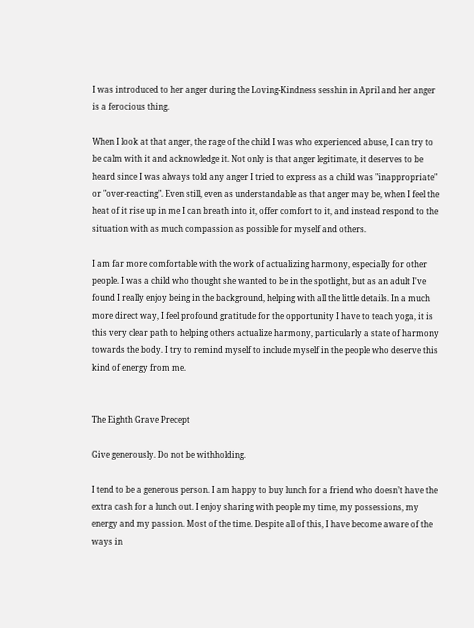I was introduced to her anger during the Loving-Kindness sesshin in April and her anger is a ferocious thing.

When I look at that anger, the rage of the child I was who experienced abuse, I can try to be calm with it and acknowledge it. Not only is that anger legitimate, it deserves to be heard since I was always told any anger I tried to express as a child was "inappropriate" or "over-reacting". Even still, even as understandable as that anger may be, when I feel the heat of it rise up in me I can breath into it, offer comfort to it, and instead respond to the situation with as much compassion as possible for myself and others.

I am far more comfortable with the work of actualizing harmony, especially for other people. I was a child who thought she wanted to be in the spotlight, but as an adult I've found I really enjoy being in the background, helping with all the little details. In a much more direct way, I feel profound gratitude for the opportunity I have to teach yoga, it is this very clear path to helping others actualize harmony, particularly a state of harmony towards the body. I try to remind myself to include myself in the people who deserve this kind of energy from me.


The Eighth Grave Precept

Give generously. Do not be withholding.

I tend to be a generous person. I am happy to buy lunch for a friend who doesn’t have the extra cash for a lunch out. I enjoy sharing with people my time, my possessions, my energy and my passion. Most of the time. Despite all of this, I have become aware of the ways in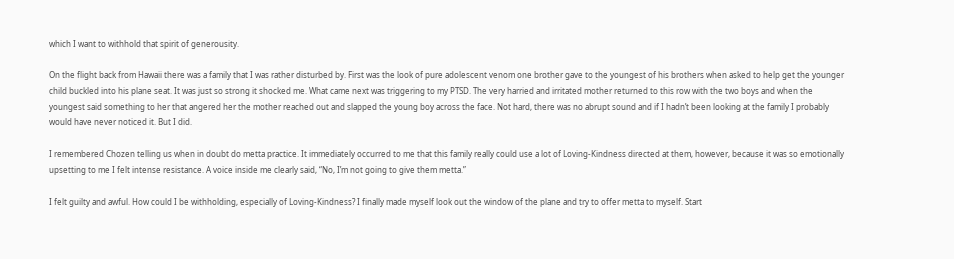which I want to withhold that spirit of generousity.

On the flight back from Hawaii there was a family that I was rather disturbed by. First was the look of pure adolescent venom one brother gave to the youngest of his brothers when asked to help get the younger child buckled into his plane seat. It was just so strong it shocked me. What came next was triggering to my PTSD. The very harried and irritated mother returned to this row with the two boys and when the youngest said something to her that angered her the mother reached out and slapped the young boy across the face. Not hard, there was no abrupt sound and if I hadn’t been looking at the family I probably would have never noticed it. But I did.

I remembered Chozen telling us when in doubt do metta practice. It immediately occurred to me that this family really could use a lot of Loving-Kindness directed at them, however, because it was so emotionally upsetting to me I felt intense resistance. A voice inside me clearly said, “No, I’m not going to give them metta.”

I felt guilty and awful. How could I be withholding, especially of Loving-Kindness? I finally made myself look out the window of the plane and try to offer metta to myself. Start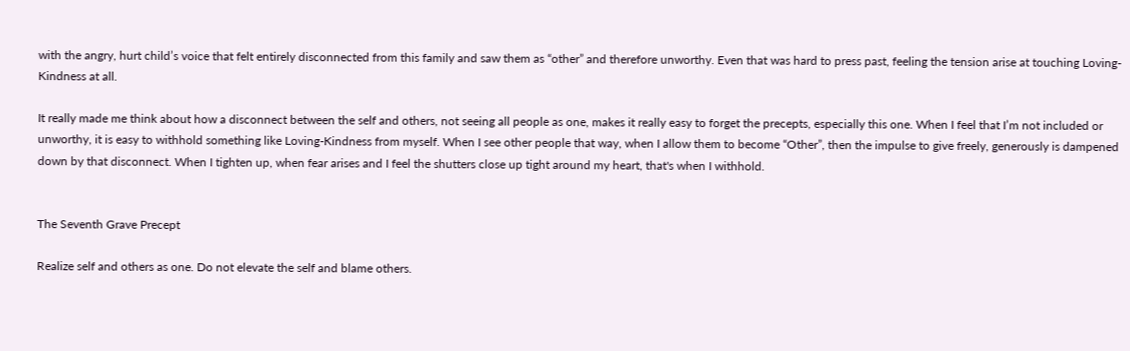with the angry, hurt child’s voice that felt entirely disconnected from this family and saw them as “other” and therefore unworthy. Even that was hard to press past, feeling the tension arise at touching Loving-Kindness at all.

It really made me think about how a disconnect between the self and others, not seeing all people as one, makes it really easy to forget the precepts, especially this one. When I feel that I’m not included or unworthy, it is easy to withhold something like Loving-Kindness from myself. When I see other people that way, when I allow them to become “Other”, then the impulse to give freely, generously is dampened down by that disconnect. When I tighten up, when fear arises and I feel the shutters close up tight around my heart, that's when I withhold.


The Seventh Grave Precept

Realize self and others as one. Do not elevate the self and blame others.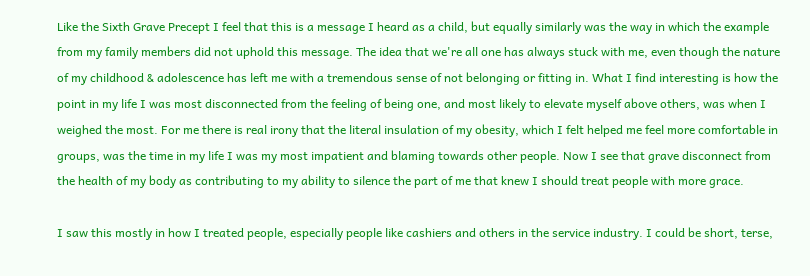Like the Sixth Grave Precept I feel that this is a message I heard as a child, but equally similarly was the way in which the example from my family members did not uphold this message. The idea that we're all one has always stuck with me, even though the nature of my childhood & adolescence has left me with a tremendous sense of not belonging or fitting in. What I find interesting is how the point in my life I was most disconnected from the feeling of being one, and most likely to elevate myself above others, was when I weighed the most. For me there is real irony that the literal insulation of my obesity, which I felt helped me feel more comfortable in groups, was the time in my life I was my most impatient and blaming towards other people. Now I see that grave disconnect from the health of my body as contributing to my ability to silence the part of me that knew I should treat people with more grace.

I saw this mostly in how I treated people, especially people like cashiers and others in the service industry. I could be short, terse,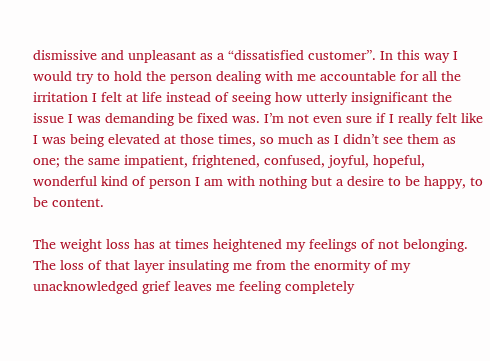dismissive and unpleasant as a “dissatisfied customer”. In this way I would try to hold the person dealing with me accountable for all the irritation I felt at life instead of seeing how utterly insignificant the issue I was demanding be fixed was. I’m not even sure if I really felt like I was being elevated at those times, so much as I didn’t see them as one; the same impatient, frightened, confused, joyful, hopeful, wonderful kind of person I am with nothing but a desire to be happy, to be content.

The weight loss has at times heightened my feelings of not belonging. The loss of that layer insulating me from the enormity of my unacknowledged grief leaves me feeling completely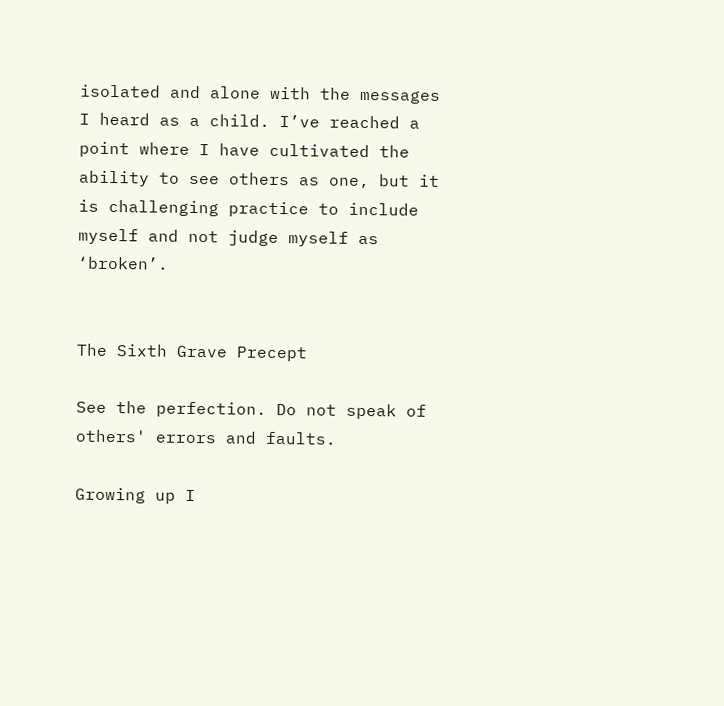isolated and alone with the messages I heard as a child. I’ve reached a point where I have cultivated the ability to see others as one, but it is challenging practice to include myself and not judge myself as ‘broken’.


The Sixth Grave Precept

See the perfection. Do not speak of others' errors and faults.

Growing up I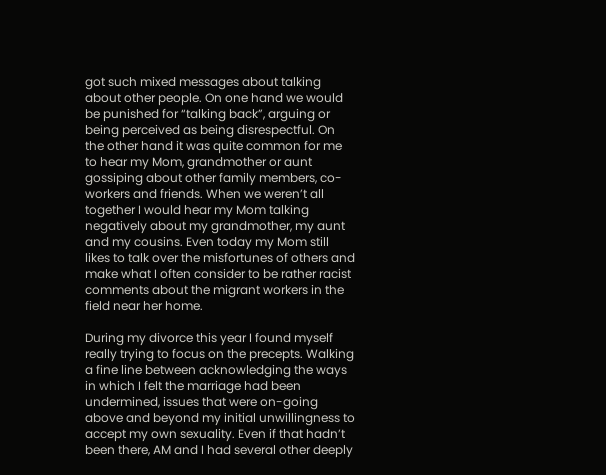got such mixed messages about talking about other people. On one hand we would be punished for “talking back”, arguing or being perceived as being disrespectful. On the other hand it was quite common for me to hear my Mom, grandmother or aunt gossiping about other family members, co-workers and friends. When we weren’t all together I would hear my Mom talking negatively about my grandmother, my aunt and my cousins. Even today my Mom still likes to talk over the misfortunes of others and make what I often consider to be rather racist comments about the migrant workers in the field near her home.

During my divorce this year I found myself really trying to focus on the precepts. Walking a fine line between acknowledging the ways in which I felt the marriage had been undermined, issues that were on-going above and beyond my initial unwillingness to accept my own sexuality. Even if that hadn’t been there, AM and I had several other deeply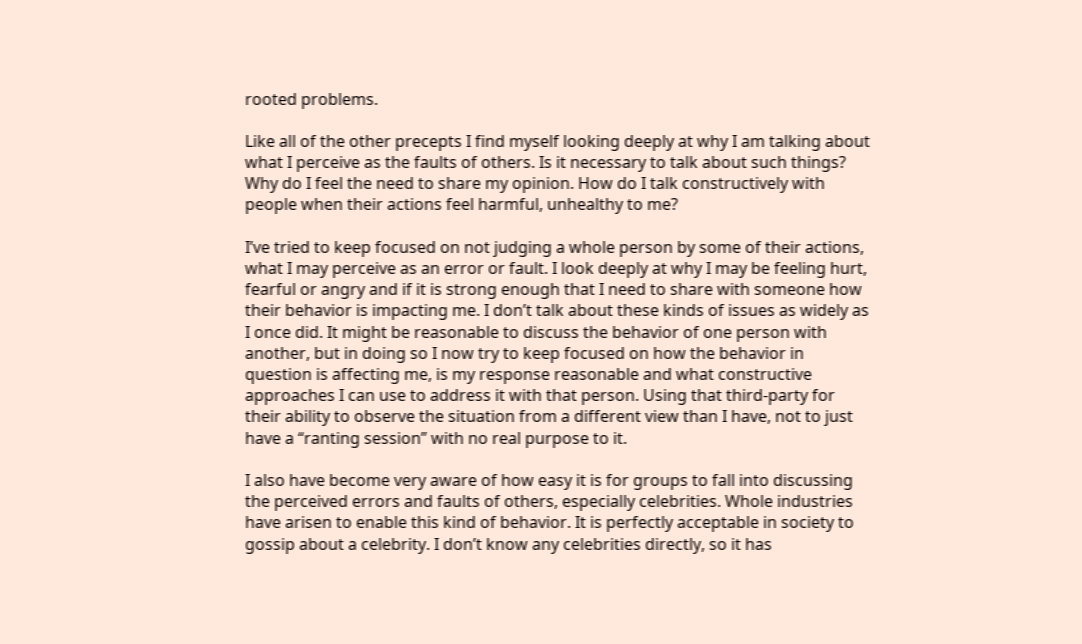rooted problems.

Like all of the other precepts I find myself looking deeply at why I am talking about what I perceive as the faults of others. Is it necessary to talk about such things? Why do I feel the need to share my opinion. How do I talk constructively with people when their actions feel harmful, unhealthy to me?

I’ve tried to keep focused on not judging a whole person by some of their actions, what I may perceive as an error or fault. I look deeply at why I may be feeling hurt, fearful or angry and if it is strong enough that I need to share with someone how their behavior is impacting me. I don’t talk about these kinds of issues as widely as I once did. It might be reasonable to discuss the behavior of one person with another, but in doing so I now try to keep focused on how the behavior in question is affecting me, is my response reasonable and what constructive approaches I can use to address it with that person. Using that third-party for their ability to observe the situation from a different view than I have, not to just have a “ranting session” with no real purpose to it.

I also have become very aware of how easy it is for groups to fall into discussing the perceived errors and faults of others, especially celebrities. Whole industries have arisen to enable this kind of behavior. It is perfectly acceptable in society to gossip about a celebrity. I don’t know any celebrities directly, so it has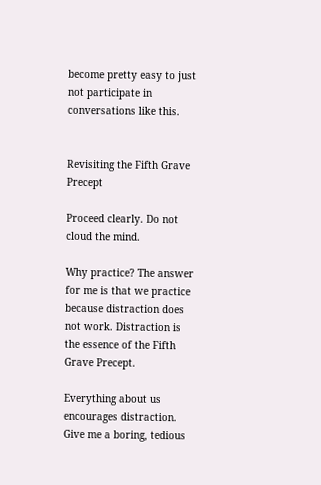become pretty easy to just not participate in conversations like this.


Revisiting the Fifth Grave Precept

Proceed clearly. Do not cloud the mind.

Why practice? The answer for me is that we practice because distraction does not work. Distraction is the essence of the Fifth Grave Precept.

Everything about us encourages distraction. Give me a boring, tedious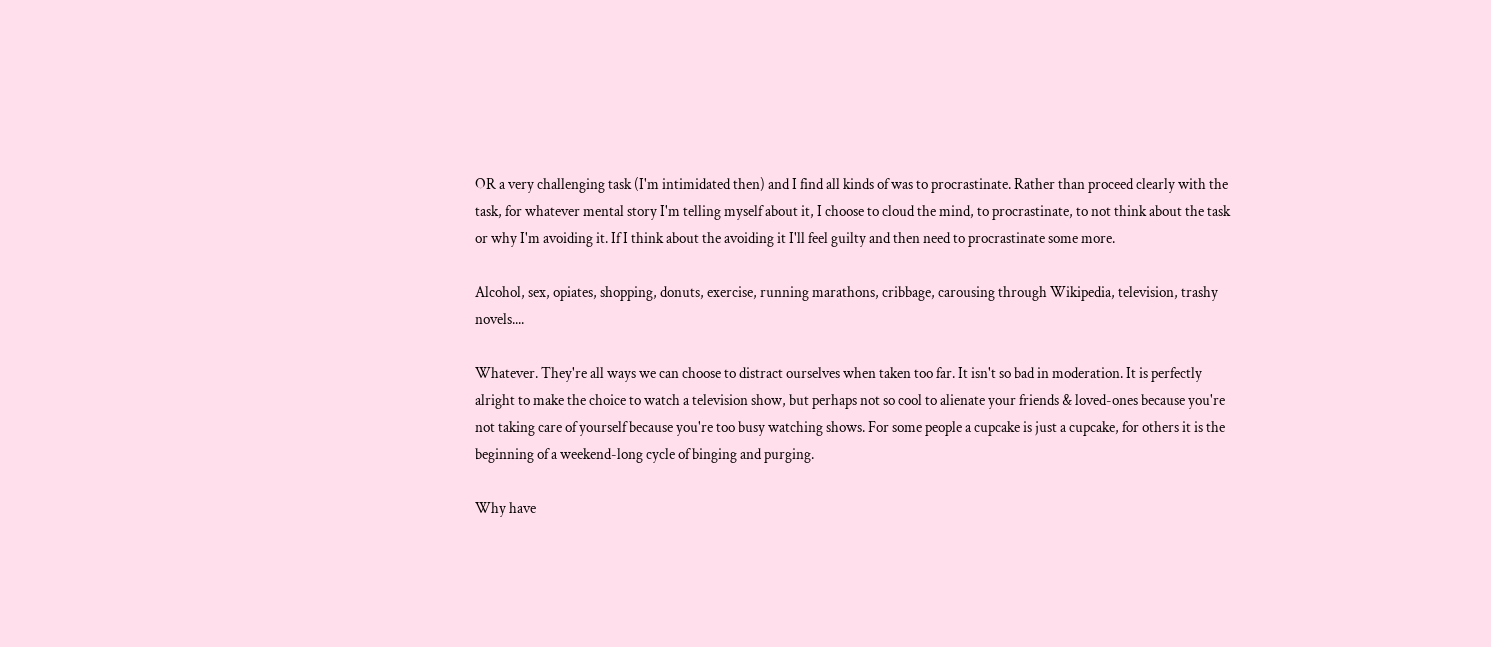OR a very challenging task (I'm intimidated then) and I find all kinds of was to procrastinate. Rather than proceed clearly with the task, for whatever mental story I'm telling myself about it, I choose to cloud the mind, to procrastinate, to not think about the task or why I'm avoiding it. If I think about the avoiding it I'll feel guilty and then need to procrastinate some more.

Alcohol, sex, opiates, shopping, donuts, exercise, running marathons, cribbage, carousing through Wikipedia, television, trashy novels....

Whatever. They're all ways we can choose to distract ourselves when taken too far. It isn't so bad in moderation. It is perfectly alright to make the choice to watch a television show, but perhaps not so cool to alienate your friends & loved-ones because you're not taking care of yourself because you're too busy watching shows. For some people a cupcake is just a cupcake, for others it is the beginning of a weekend-long cycle of binging and purging.

Why have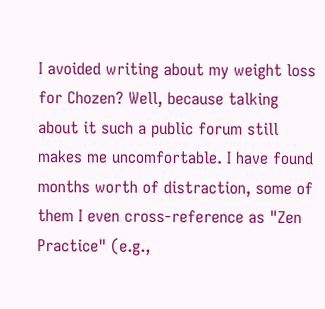I avoided writing about my weight loss for Chozen? Well, because talking about it such a public forum still makes me uncomfortable. I have found months worth of distraction, some of them I even cross-reference as "Zen Practice" (e.g.,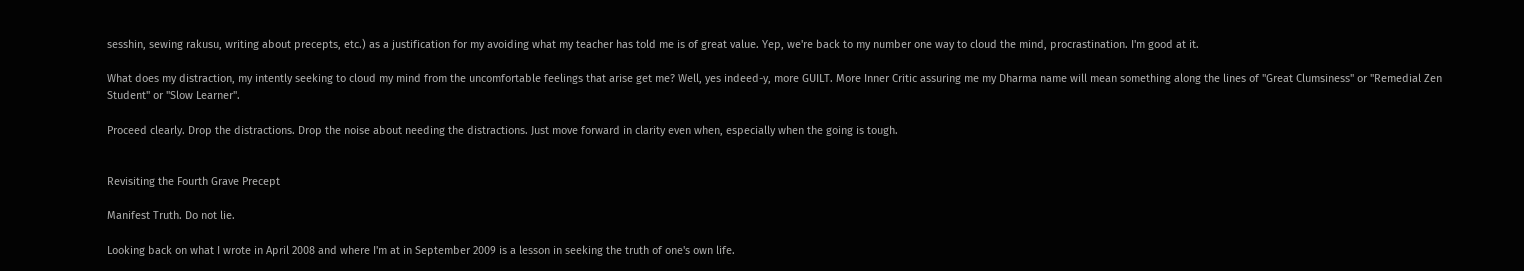sesshin, sewing rakusu, writing about precepts, etc.) as a justification for my avoiding what my teacher has told me is of great value. Yep, we're back to my number one way to cloud the mind, procrastination. I'm good at it.

What does my distraction, my intently seeking to cloud my mind from the uncomfortable feelings that arise get me? Well, yes indeed-y, more GUILT. More Inner Critic assuring me my Dharma name will mean something along the lines of "Great Clumsiness" or "Remedial Zen Student" or "Slow Learner".

Proceed clearly. Drop the distractions. Drop the noise about needing the distractions. Just move forward in clarity even when, especially when the going is tough.


Revisiting the Fourth Grave Precept

Manifest Truth. Do not lie.

Looking back on what I wrote in April 2008 and where I'm at in September 2009 is a lesson in seeking the truth of one's own life.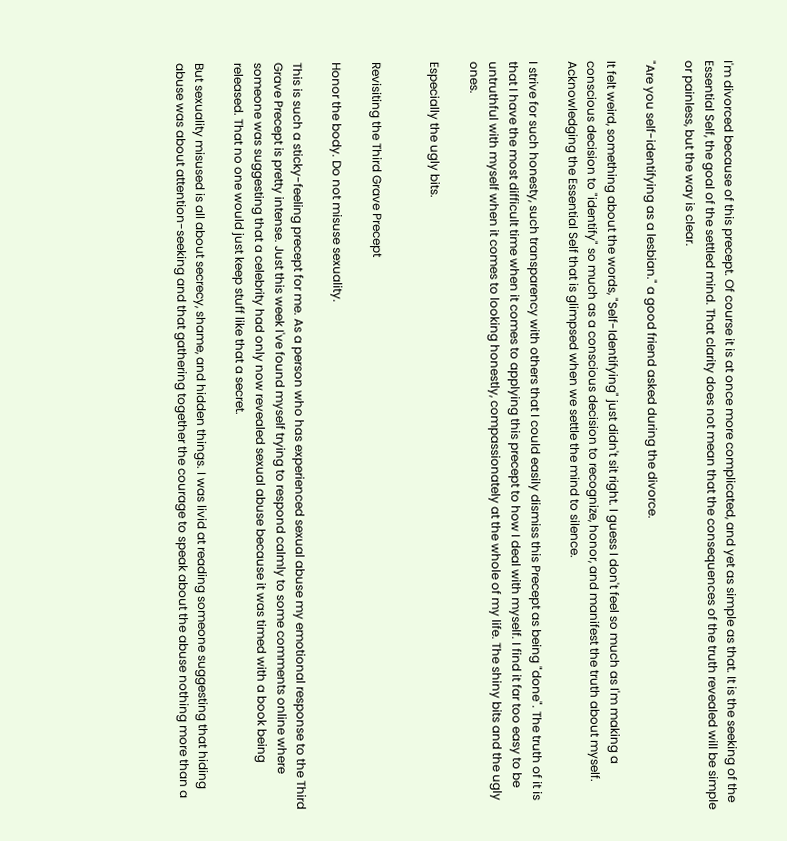I'm divorced because of this precept. Of course it is at once more complicated, and yet as simple as that. It is the seeking of the Essential Self, the goal of the settled mind. That clarity does not mean that the consequences of the truth revealed will be simple or painless, but the way is clear.

"Are you self-identifying as a lesbian." a good friend asked during the divorce.

It felt weird, something about the words, "Self-Identifying" just didn't sit right. I guess I don't feel so much as I'm making a conscious decision to "identify" so much as a conscious decision to recognize, honor, and manifest the truth about myself. Acknowledging the Essential Self that is glimpsed when we settle the mind to silence.

I strive for such honesty, such transparency with others that I could easily dismiss this Precept as being "done". The truth of it is that I have the most difficult time when it comes to applying this precept to how I deal with myself. I find it far too easy to be untruthful with myself when it comes to looking honestly, compassionately at the whole of my life. The shiny bits and the ugly ones.

Especially the ugly bits.


Revisiting the Third Grave Precept

Honor the body. Do not misuse sexuality.

This is such a sticky-feeling precept for me. As a person who has experienced sexual abuse my emotional response to the Third Grave Precept is pretty intense. Just this week I've found myself trying to respond calmly to some comments online where someone was suggesting that a celebrity had only now revealed sexual abuse because it was timed with a book being released. That no one would just keep stuff like that a secret.

But sexuality misused is all about secrecy, shame, and hidden things. I was livid at reading someone suggesting that hiding abuse was about attention-seeking and that gathering together the courage to speak about the abuse nothing more than a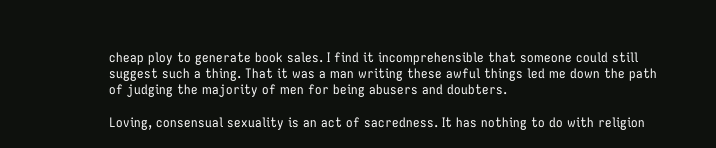cheap ploy to generate book sales. I find it incomprehensible that someone could still suggest such a thing. That it was a man writing these awful things led me down the path of judging the majority of men for being abusers and doubters.

Loving, consensual sexuality is an act of sacredness. It has nothing to do with religion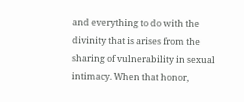and everything to do with the divinity that is arises from the sharing of vulnerability in sexual intimacy. When that honor,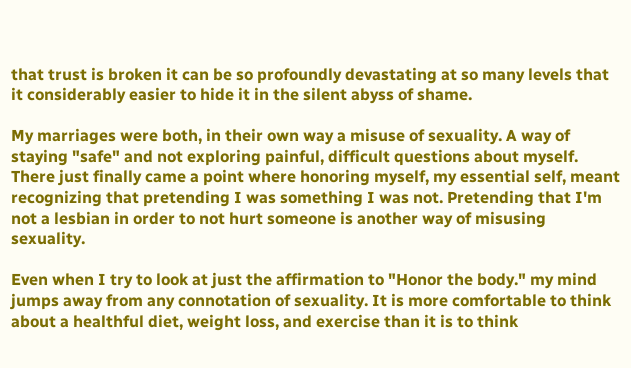that trust is broken it can be so profoundly devastating at so many levels that it considerably easier to hide it in the silent abyss of shame.

My marriages were both, in their own way a misuse of sexuality. A way of staying "safe" and not exploring painful, difficult questions about myself. There just finally came a point where honoring myself, my essential self, meant recognizing that pretending I was something I was not. Pretending that I'm not a lesbian in order to not hurt someone is another way of misusing sexuality.

Even when I try to look at just the affirmation to "Honor the body." my mind jumps away from any connotation of sexuality. It is more comfortable to think about a healthful diet, weight loss, and exercise than it is to think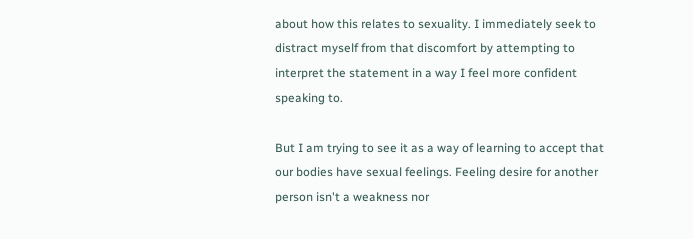about how this relates to sexuality. I immediately seek to distract myself from that discomfort by attempting to interpret the statement in a way I feel more confident speaking to.

But I am trying to see it as a way of learning to accept that our bodies have sexual feelings. Feeling desire for another person isn't a weakness nor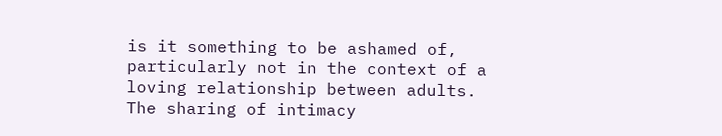is it something to be ashamed of, particularly not in the context of a loving relationship between adults. The sharing of intimacy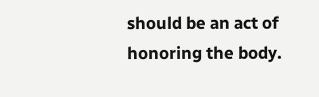should be an act of honoring the body.